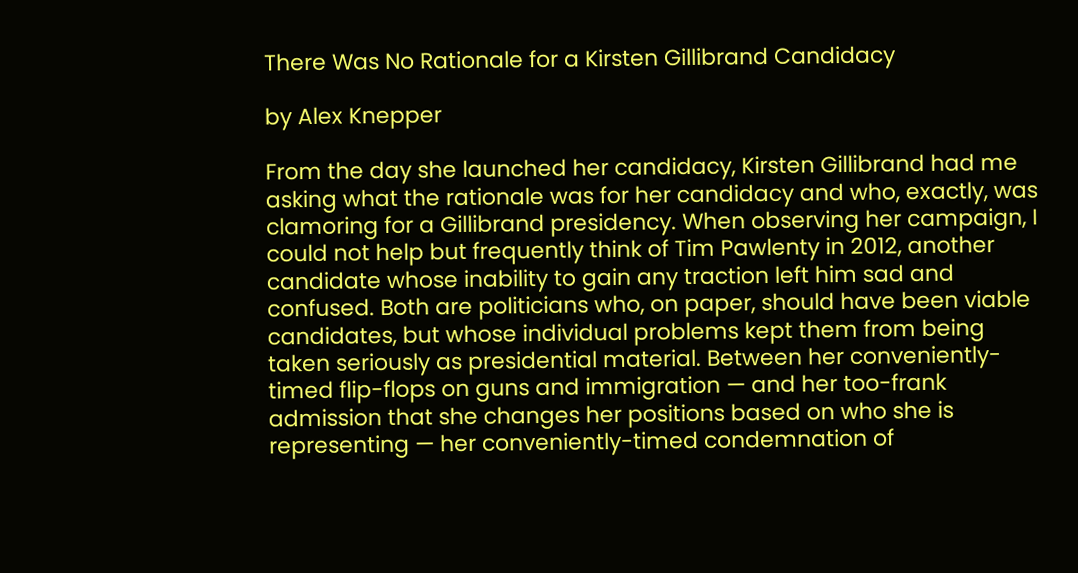There Was No Rationale for a Kirsten Gillibrand Candidacy

by Alex Knepper

From the day she launched her candidacy, Kirsten Gillibrand had me asking what the rationale was for her candidacy and who, exactly, was clamoring for a Gillibrand presidency. When observing her campaign, I could not help but frequently think of Tim Pawlenty in 2012, another candidate whose inability to gain any traction left him sad and confused. Both are politicians who, on paper, should have been viable candidates, but whose individual problems kept them from being taken seriously as presidential material. Between her conveniently-timed flip-flops on guns and immigration — and her too-frank admission that she changes her positions based on who she is representing — her conveniently-timed condemnation of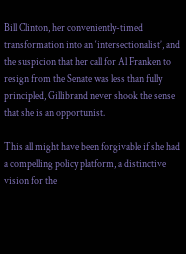Bill Clinton, her conveniently-timed transformation into an ‘intersectionalist’, and the suspicion that her call for Al Franken to resign from the Senate was less than fully principled, Gillibrand never shook the sense that she is an opportunist.

This all might have been forgivable if she had a compelling policy platform, a distinctive vision for the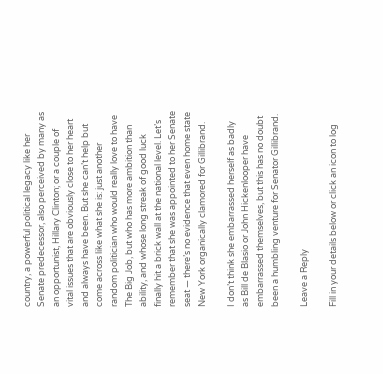country, a powerful political legacy like her Senate predecessor, also perceived by many as an opportunist, Hillary Clinton; or a couple of vital issues that are obviously close to her heart and always have been. But she can’t help but come across like what she is: just another random politician who would really love to have The Big Job, but who has more ambition than ability, and whose long streak of good luck finally hit a brick wall at the national level. Let’s remember that she was appointed to her Senate seat — there’s no evidence that even home state New York organically clamored for Gillibrand.

I don’t think she embarrassed herself as badly as Bill de Blasio or John Hickenlooper have embarrassed themselves, but this has no doubt been a humbling venture for Senator Gillibrand.

Leave a Reply

Fill in your details below or click an icon to log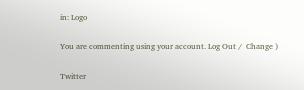in: Logo

You are commenting using your account. Log Out /  Change )

Twitter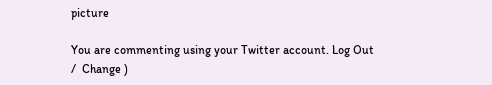picture

You are commenting using your Twitter account. Log Out /  Change )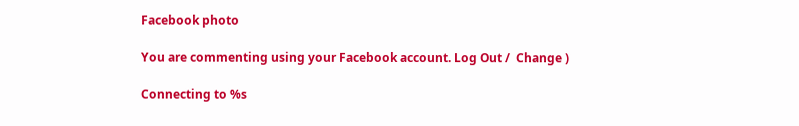Facebook photo

You are commenting using your Facebook account. Log Out /  Change )

Connecting to %s